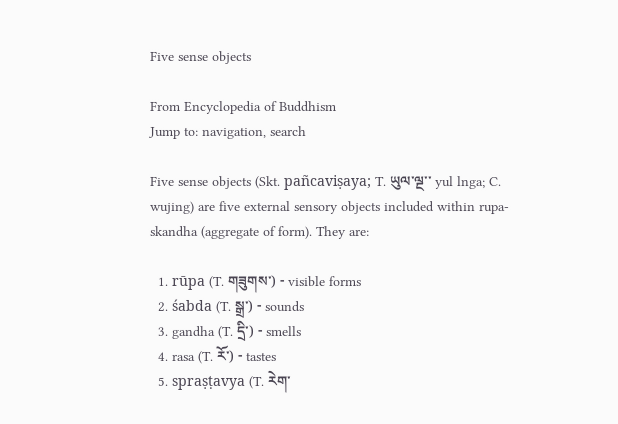Five sense objects

From Encyclopedia of Buddhism
Jump to: navigation, search

Five sense objects (Skt. pañcaviṣaya; T. ཡུལ་ལྔ་་ yul lnga; C. wujing) are five external sensory objects included within rupa-skandha (aggregate of form). They are:

  1. rūpa (T. གཟུགས་) - visible forms
  2. śabda (T. སྒྲ་) - sounds
  3. gandha (T. དྲི་) - smells
  4. rasa (T. རོ་) - tastes
  5. spraṣṭavya (T. རེག་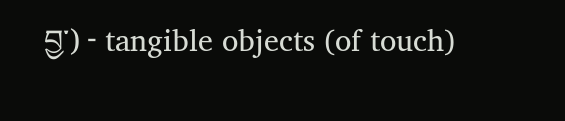བྱ་) - tangible objects (of touch)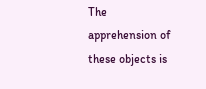The apprehension of these objects is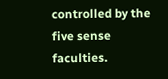controlled by the five sense faculties.